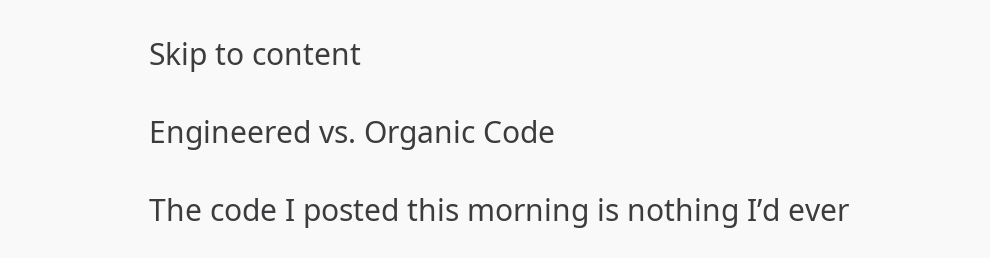Skip to content

Engineered vs. Organic Code

The code I posted this morning is nothing I’d ever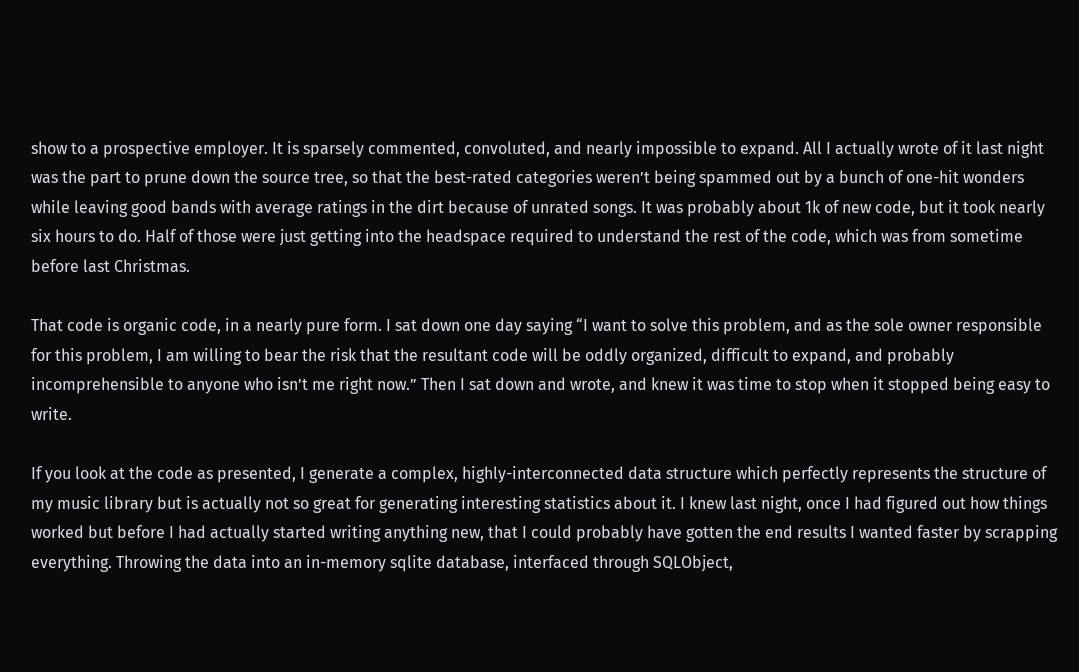show to a prospective employer. It is sparsely commented, convoluted, and nearly impossible to expand. All I actually wrote of it last night was the part to prune down the source tree, so that the best-rated categories weren’t being spammed out by a bunch of one-hit wonders while leaving good bands with average ratings in the dirt because of unrated songs. It was probably about 1k of new code, but it took nearly six hours to do. Half of those were just getting into the headspace required to understand the rest of the code, which was from sometime before last Christmas.

That code is organic code, in a nearly pure form. I sat down one day saying “I want to solve this problem, and as the sole owner responsible for this problem, I am willing to bear the risk that the resultant code will be oddly organized, difficult to expand, and probably incomprehensible to anyone who isn’t me right now.” Then I sat down and wrote, and knew it was time to stop when it stopped being easy to write.

If you look at the code as presented, I generate a complex, highly-interconnected data structure which perfectly represents the structure of my music library but is actually not so great for generating interesting statistics about it. I knew last night, once I had figured out how things worked but before I had actually started writing anything new, that I could probably have gotten the end results I wanted faster by scrapping everything. Throwing the data into an in-memory sqlite database, interfaced through SQLObject,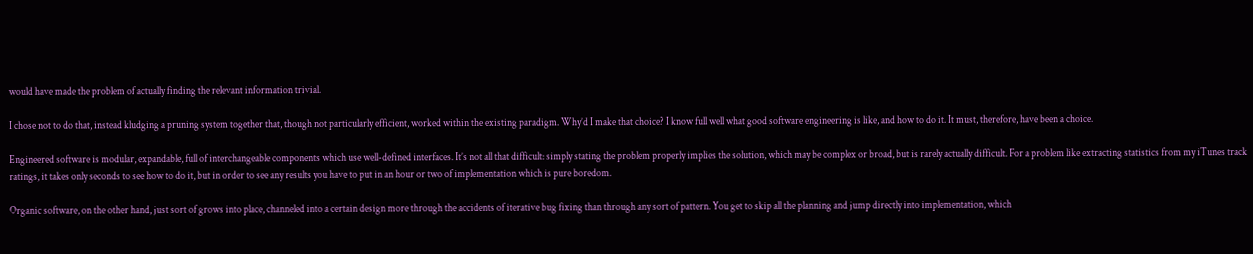would have made the problem of actually finding the relevant information trivial.

I chose not to do that, instead kludging a pruning system together that, though not particularly efficient, worked within the existing paradigm. Why’d I make that choice? I know full well what good software engineering is like, and how to do it. It must, therefore, have been a choice.

Engineered software is modular, expandable, full of interchangeable components which use well-defined interfaces. It’s not all that difficult: simply stating the problem properly implies the solution, which may be complex or broad, but is rarely actually difficult. For a problem like extracting statistics from my iTunes track ratings, it takes only seconds to see how to do it, but in order to see any results you have to put in an hour or two of implementation which is pure boredom.

Organic software, on the other hand, just sort of grows into place, channeled into a certain design more through the accidents of iterative bug fixing than through any sort of pattern. You get to skip all the planning and jump directly into implementation, which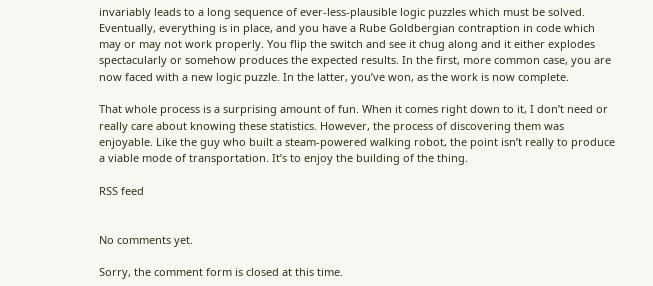invariably leads to a long sequence of ever-less-plausible logic puzzles which must be solved. Eventually, everything is in place, and you have a Rube Goldbergian contraption in code which may or may not work properly. You flip the switch and see it chug along and it either explodes spectacularly or somehow produces the expected results. In the first, more common case, you are now faced with a new logic puzzle. In the latter, you’ve won, as the work is now complete.

That whole process is a surprising amount of fun. When it comes right down to it, I don’t need or really care about knowing these statistics. However, the process of discovering them was enjoyable. Like the guy who built a steam-powered walking robot, the point isn’t really to produce a viable mode of transportation. It’s to enjoy the building of the thing.

RSS feed


No comments yet.

Sorry, the comment form is closed at this time.